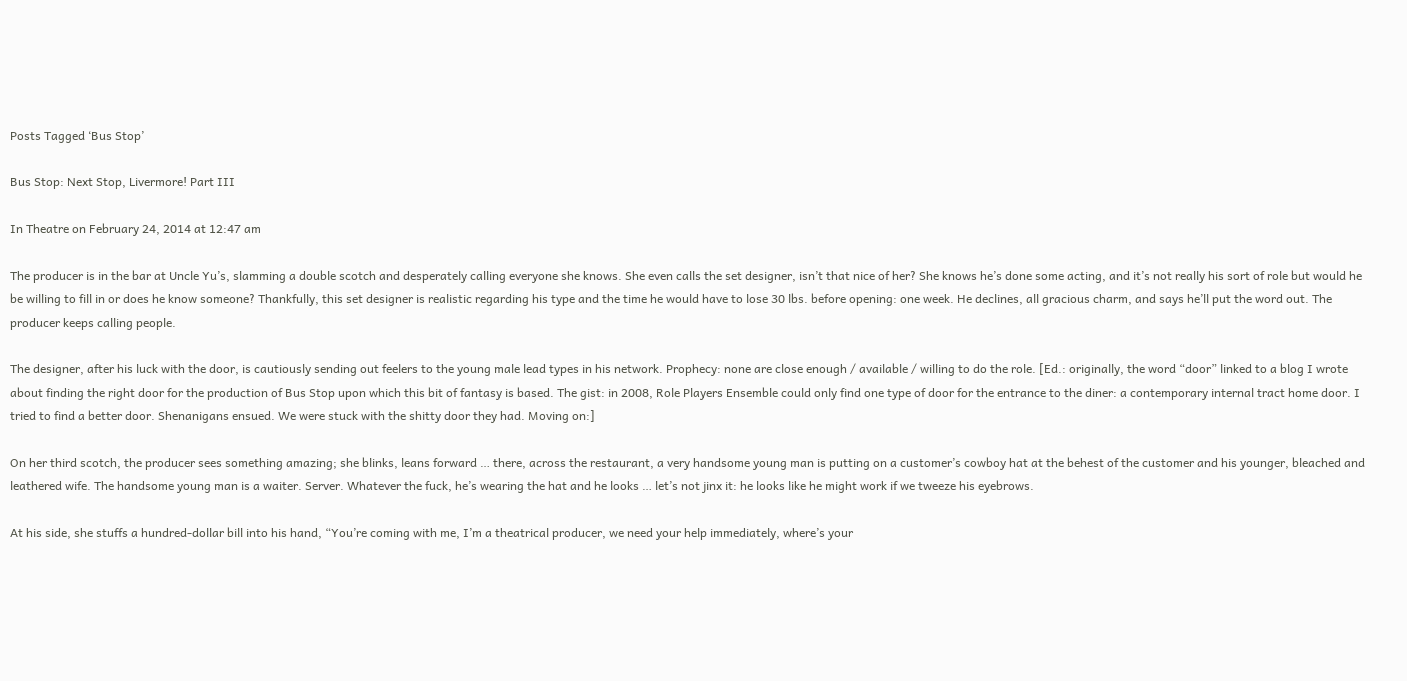Posts Tagged ‘Bus Stop’

Bus Stop: Next Stop, Livermore! Part III

In Theatre on February 24, 2014 at 12:47 am

The producer is in the bar at Uncle Yu’s, slamming a double scotch and desperately calling everyone she knows. She even calls the set designer, isn’t that nice of her? She knows he’s done some acting, and it’s not really his sort of role but would he be willing to fill in or does he know someone? Thankfully, this set designer is realistic regarding his type and the time he would have to lose 30 lbs. before opening: one week. He declines, all gracious charm, and says he’ll put the word out. The producer keeps calling people.

The designer, after his luck with the door, is cautiously sending out feelers to the young male lead types in his network. Prophecy: none are close enough / available / willing to do the role. [Ed.: originally, the word “door” linked to a blog I wrote about finding the right door for the production of Bus Stop upon which this bit of fantasy is based. The gist: in 2008, Role Players Ensemble could only find one type of door for the entrance to the diner: a contemporary internal tract home door. I tried to find a better door. Shenanigans ensued. We were stuck with the shitty door they had. Moving on:]

On her third scotch, the producer sees something amazing; she blinks, leans forward … there, across the restaurant, a very handsome young man is putting on a customer’s cowboy hat at the behest of the customer and his younger, bleached and leathered wife. The handsome young man is a waiter. Server. Whatever the fuck, he’s wearing the hat and he looks … let’s not jinx it: he looks like he might work if we tweeze his eyebrows.

At his side, she stuffs a hundred-dollar bill into his hand, “You’re coming with me, I’m a theatrical producer, we need your help immediately, where’s your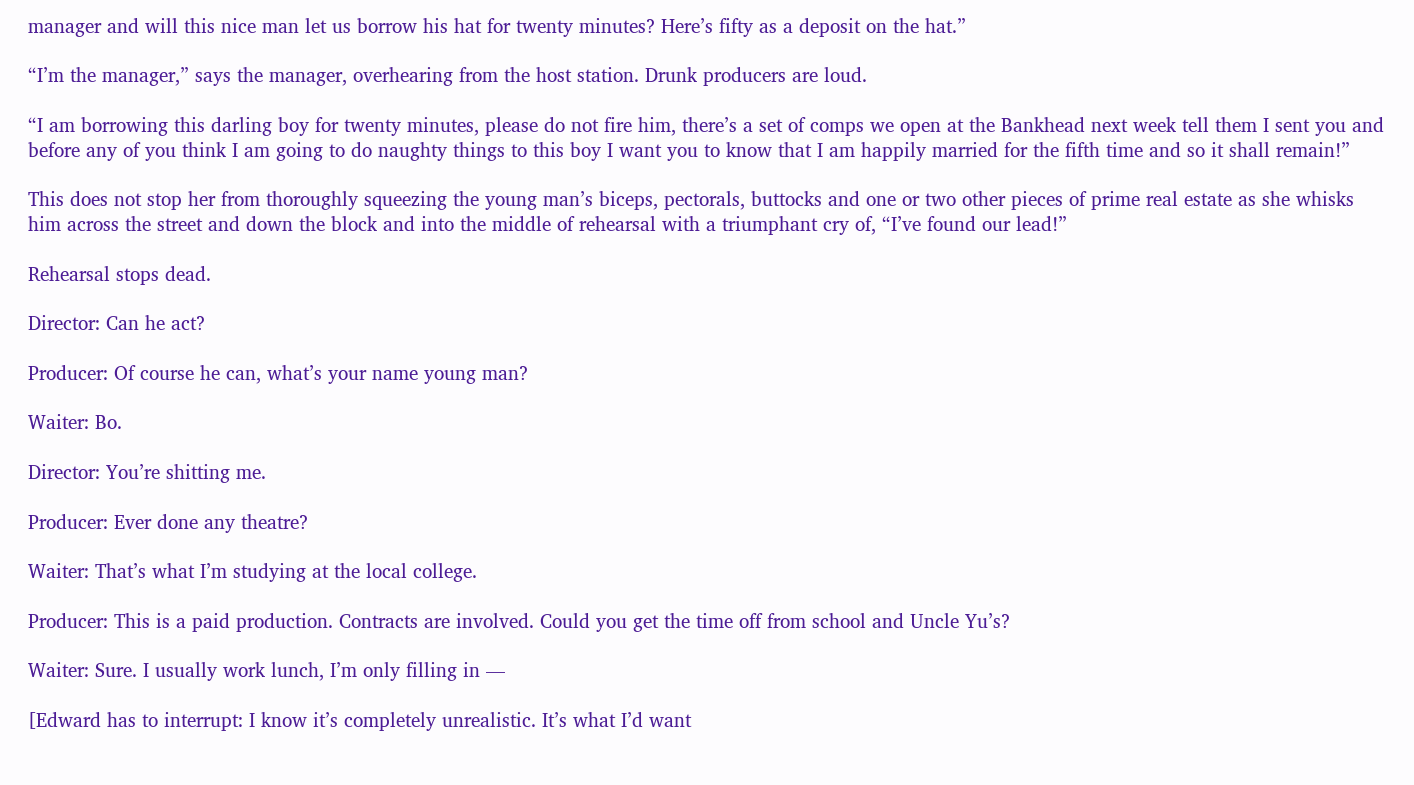manager and will this nice man let us borrow his hat for twenty minutes? Here’s fifty as a deposit on the hat.”

“I’m the manager,” says the manager, overhearing from the host station. Drunk producers are loud.

“I am borrowing this darling boy for twenty minutes, please do not fire him, there’s a set of comps we open at the Bankhead next week tell them I sent you and before any of you think I am going to do naughty things to this boy I want you to know that I am happily married for the fifth time and so it shall remain!”

This does not stop her from thoroughly squeezing the young man’s biceps, pectorals, buttocks and one or two other pieces of prime real estate as she whisks him across the street and down the block and into the middle of rehearsal with a triumphant cry of, “I’ve found our lead!”

Rehearsal stops dead.

Director: Can he act?

Producer: Of course he can, what’s your name young man?

Waiter: Bo.

Director: You’re shitting me.

Producer: Ever done any theatre?

Waiter: That’s what I’m studying at the local college.

Producer: This is a paid production. Contracts are involved. Could you get the time off from school and Uncle Yu’s?

Waiter: Sure. I usually work lunch, I’m only filling in —

[Edward has to interrupt: I know it’s completely unrealistic. It’s what I’d want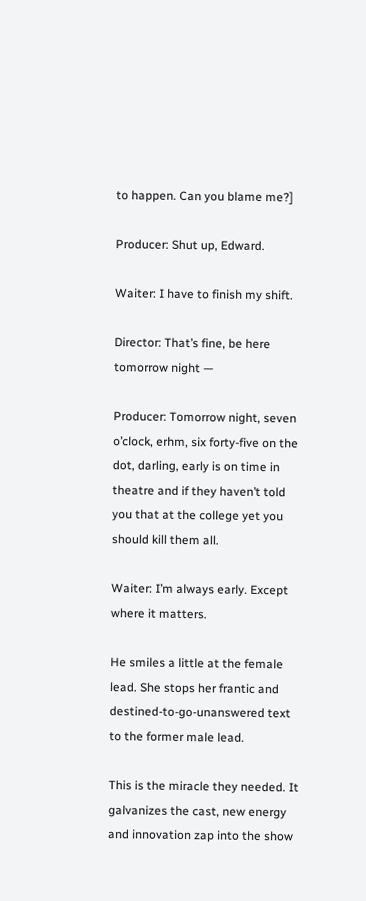to happen. Can you blame me?]

Producer: Shut up, Edward.

Waiter: I have to finish my shift.

Director: That’s fine, be here tomorrow night —

Producer: Tomorrow night, seven o’clock, erhm, six forty-five on the dot, darling, early is on time in theatre and if they haven’t told you that at the college yet you should kill them all.

Waiter: I’m always early. Except where it matters.

He smiles a little at the female lead. She stops her frantic and destined-to-go-unanswered text to the former male lead.

This is the miracle they needed. It galvanizes the cast, new energy and innovation zap into the show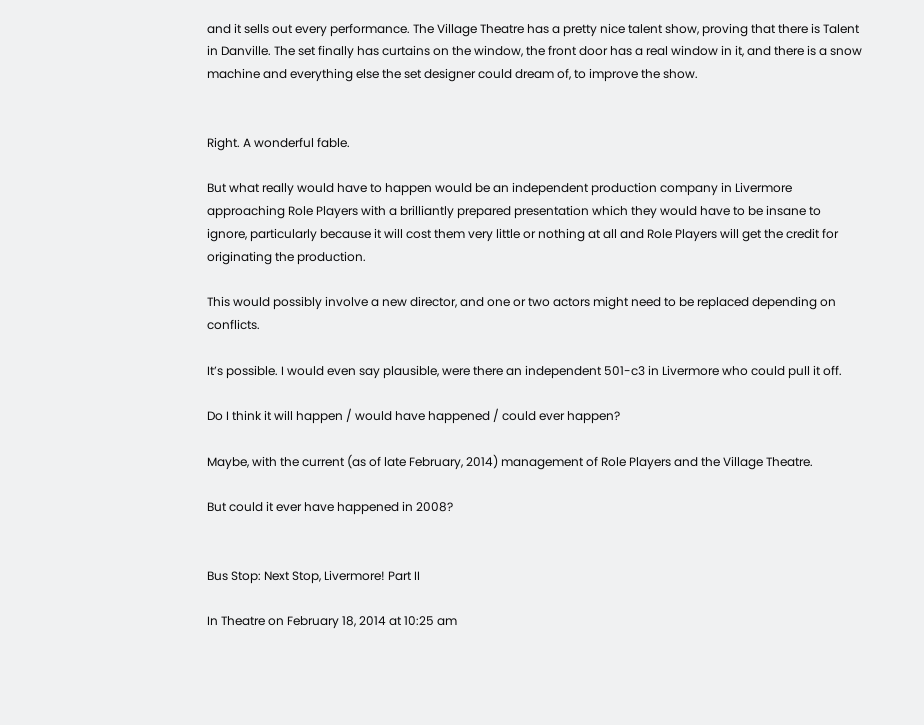and it sells out every performance. The Village Theatre has a pretty nice talent show, proving that there is Talent in Danville. The set finally has curtains on the window, the front door has a real window in it, and there is a snow machine and everything else the set designer could dream of, to improve the show.


Right. A wonderful fable.

But what really would have to happen would be an independent production company in Livermore approaching Role Players with a brilliantly prepared presentation which they would have to be insane to ignore, particularly because it will cost them very little or nothing at all and Role Players will get the credit for originating the production.

This would possibly involve a new director, and one or two actors might need to be replaced depending on conflicts.

It’s possible. I would even say plausible, were there an independent 501-c3 in Livermore who could pull it off.

Do I think it will happen / would have happened / could ever happen?

Maybe, with the current (as of late February, 2014) management of Role Players and the Village Theatre.

But could it ever have happened in 2008?


Bus Stop: Next Stop, Livermore! Part II

In Theatre on February 18, 2014 at 10:25 am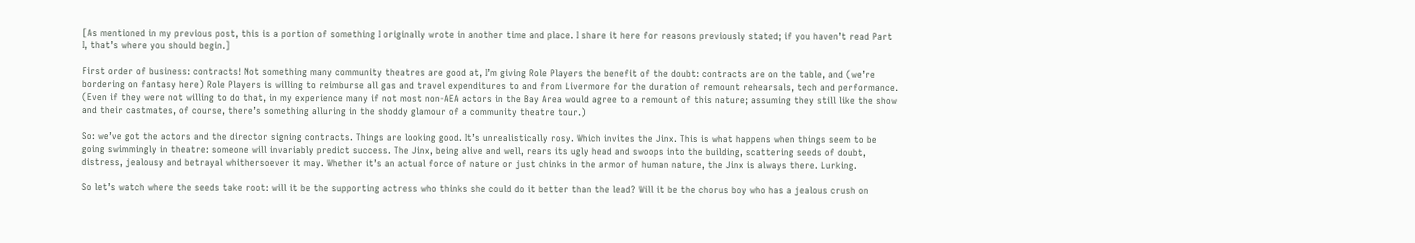[As mentioned in my previous post, this is a portion of something I originally wrote in another time and place. I share it here for reasons previously stated; if you haven’t read Part I, that’s where you should begin.]

First order of business: contracts! Not something many community theatres are good at, I’m giving Role Players the benefit of the doubt: contracts are on the table, and (we’re bordering on fantasy here) Role Players is willing to reimburse all gas and travel expenditures to and from Livermore for the duration of remount rehearsals, tech and performance. (Even if they were not willing to do that, in my experience many if not most non-AEA actors in the Bay Area would agree to a remount of this nature; assuming they still like the show and their castmates, of course, there’s something alluring in the shoddy glamour of a community theatre tour.)

So: we’ve got the actors and the director signing contracts. Things are looking good. It’s unrealistically rosy. Which invites the Jinx. This is what happens when things seem to be going swimmingly in theatre: someone will invariably predict success. The Jinx, being alive and well, rears its ugly head and swoops into the building, scattering seeds of doubt, distress, jealousy and betrayal whithersoever it may. Whether it’s an actual force of nature or just chinks in the armor of human nature, the Jinx is always there. Lurking.

So let’s watch where the seeds take root: will it be the supporting actress who thinks she could do it better than the lead? Will it be the chorus boy who has a jealous crush on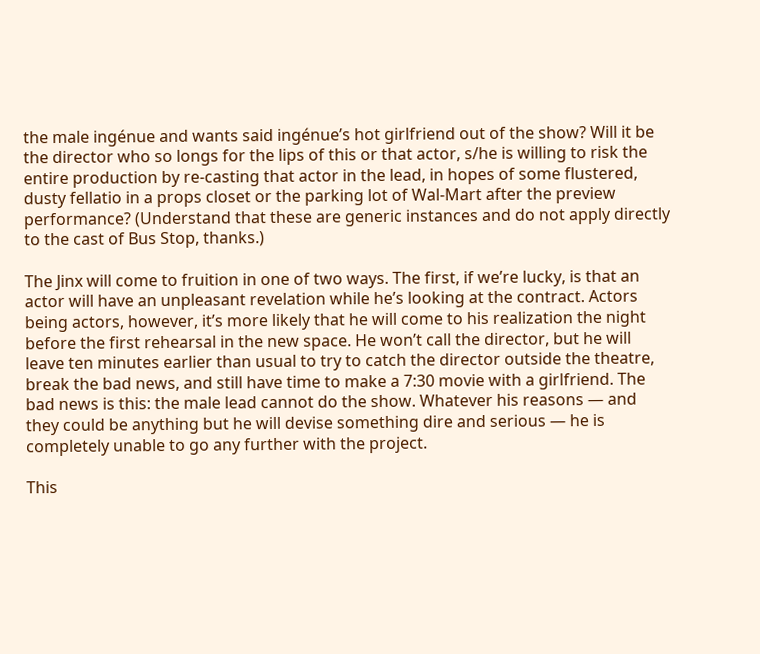the male ingénue and wants said ingénue’s hot girlfriend out of the show? Will it be the director who so longs for the lips of this or that actor, s/he is willing to risk the entire production by re-casting that actor in the lead, in hopes of some flustered, dusty fellatio in a props closet or the parking lot of Wal-Mart after the preview performance? (Understand that these are generic instances and do not apply directly to the cast of Bus Stop, thanks.)

The Jinx will come to fruition in one of two ways. The first, if we’re lucky, is that an actor will have an unpleasant revelation while he’s looking at the contract. Actors being actors, however, it’s more likely that he will come to his realization the night before the first rehearsal in the new space. He won’t call the director, but he will leave ten minutes earlier than usual to try to catch the director outside the theatre, break the bad news, and still have time to make a 7:30 movie with a girlfriend. The bad news is this: the male lead cannot do the show. Whatever his reasons — and they could be anything but he will devise something dire and serious — he is completely unable to go any further with the project.

This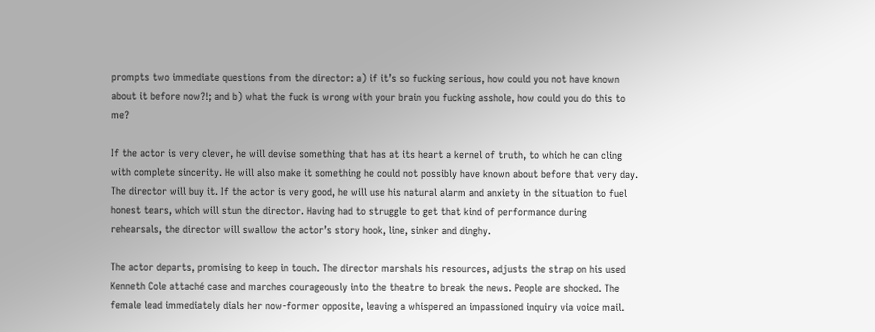prompts two immediate questions from the director: a) if it’s so fucking serious, how could you not have known about it before now?!; and b) what the fuck is wrong with your brain you fucking asshole, how could you do this to me?

If the actor is very clever, he will devise something that has at its heart a kernel of truth, to which he can cling with complete sincerity. He will also make it something he could not possibly have known about before that very day. The director will buy it. If the actor is very good, he will use his natural alarm and anxiety in the situation to fuel honest tears, which will stun the director. Having had to struggle to get that kind of performance during rehearsals, the director will swallow the actor’s story hook, line, sinker and dinghy.

The actor departs, promising to keep in touch. The director marshals his resources, adjusts the strap on his used Kenneth Cole attaché case and marches courageously into the theatre to break the news. People are shocked. The female lead immediately dials her now-former opposite, leaving a whispered an impassioned inquiry via voice mail.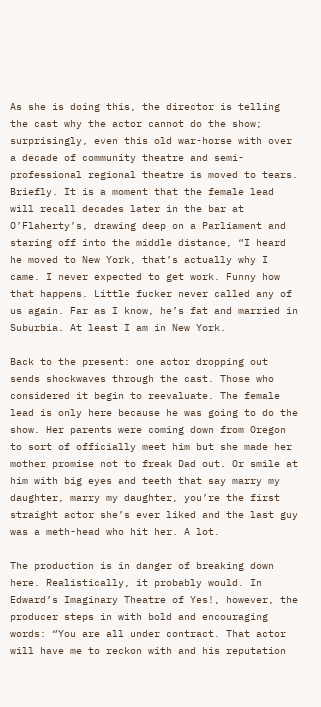As she is doing this, the director is telling the cast why the actor cannot do the show; surprisingly, even this old war-horse with over a decade of community theatre and semi-professional regional theatre is moved to tears. Briefly. It is a moment that the female lead will recall decades later in the bar at O’Flaherty’s, drawing deep on a Parliament and staring off into the middle distance, “I heard he moved to New York, that’s actually why I came. I never expected to get work. Funny how that happens. Little fucker never called any of us again. Far as I know, he’s fat and married in Suburbia. At least I am in New York.

Back to the present: one actor dropping out sends shockwaves through the cast. Those who considered it begin to reevaluate. The female lead is only here because he was going to do the show. Her parents were coming down from Oregon to sort of officially meet him but she made her mother promise not to freak Dad out. Or smile at him with big eyes and teeth that say marry my daughter, marry my daughter, you’re the first straight actor she’s ever liked and the last guy was a meth-head who hit her. A lot.

The production is in danger of breaking down here. Realistically, it probably would. In Edward’s Imaginary Theatre of Yes!, however, the producer steps in with bold and encouraging words: “You are all under contract. That actor will have me to reckon with and his reputation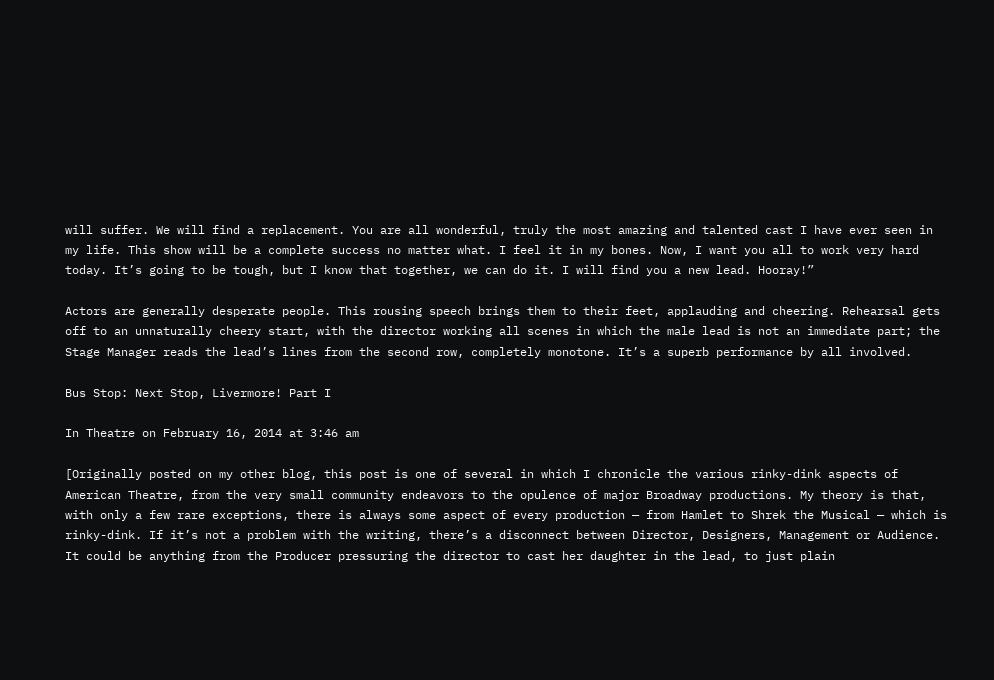will suffer. We will find a replacement. You are all wonderful, truly the most amazing and talented cast I have ever seen in my life. This show will be a complete success no matter what. I feel it in my bones. Now, I want you all to work very hard today. It’s going to be tough, but I know that together, we can do it. I will find you a new lead. Hooray!”

Actors are generally desperate people. This rousing speech brings them to their feet, applauding and cheering. Rehearsal gets off to an unnaturally cheery start, with the director working all scenes in which the male lead is not an immediate part; the Stage Manager reads the lead’s lines from the second row, completely monotone. It’s a superb performance by all involved.

Bus Stop: Next Stop, Livermore! Part I

In Theatre on February 16, 2014 at 3:46 am

[Originally posted on my other blog, this post is one of several in which I chronicle the various rinky-dink aspects of American Theatre, from the very small community endeavors to the opulence of major Broadway productions. My theory is that, with only a few rare exceptions, there is always some aspect of every production — from Hamlet to Shrek the Musical — which is rinky-dink. If it’s not a problem with the writing, there’s a disconnect between Director, Designers, Management or Audience. It could be anything from the Producer pressuring the director to cast her daughter in the lead, to just plain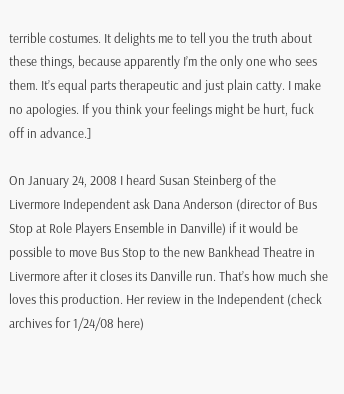terrible costumes. It delights me to tell you the truth about these things, because apparently I’m the only one who sees them. It’s equal parts therapeutic and just plain catty. I make no apologies. If you think your feelings might be hurt, fuck off in advance.]

On January 24, 2008 I heard Susan Steinberg of the Livermore Independent ask Dana Anderson (director of Bus Stop at Role Players Ensemble in Danville) if it would be possible to move Bus Stop to the new Bankhead Theatre in Livermore after it closes its Danville run. That’s how much she loves this production. Her review in the Independent (check archives for 1/24/08 here)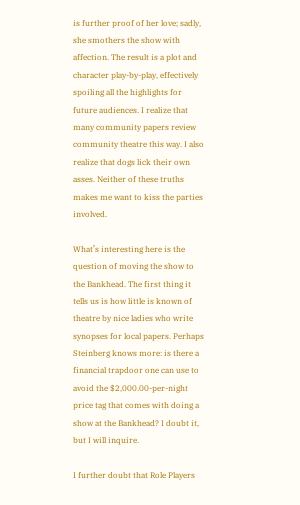is further proof of her love; sadly, she smothers the show with affection. The result is a plot and character play-by-play, effectively spoiling all the highlights for future audiences. I realize that many community papers review community theatre this way. I also realize that dogs lick their own asses. Neither of these truths makes me want to kiss the parties involved.

What’s interesting here is the question of moving the show to the Bankhead. The first thing it tells us is how little is known of theatre by nice ladies who write synopses for local papers. Perhaps Steinberg knows more: is there a financial trapdoor one can use to avoid the $2,000.00-per-night price tag that comes with doing a show at the Bankhead? I doubt it, but I will inquire.

I further doubt that Role Players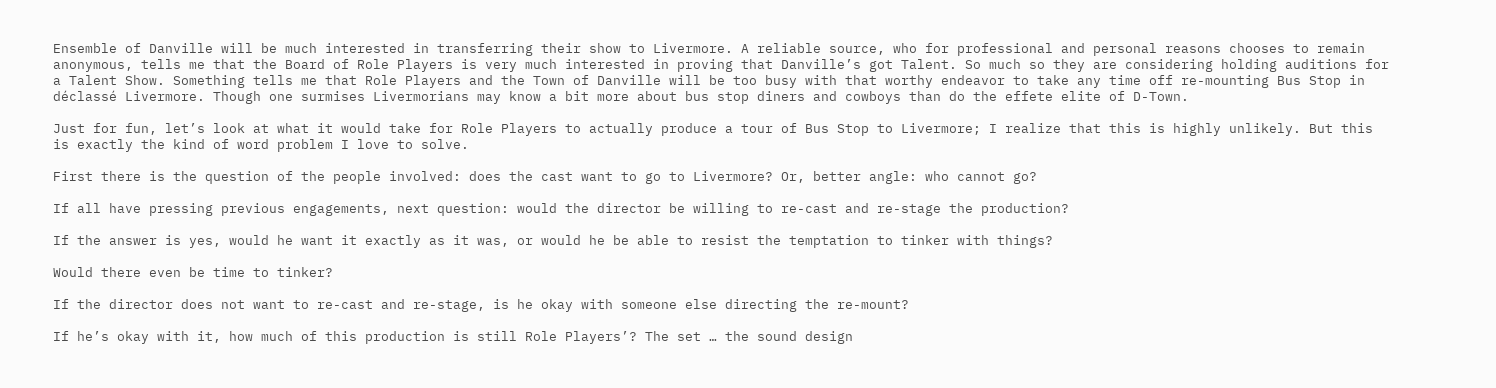Ensemble of Danville will be much interested in transferring their show to Livermore. A reliable source, who for professional and personal reasons chooses to remain anonymous, tells me that the Board of Role Players is very much interested in proving that Danville’s got Talent. So much so they are considering holding auditions for a Talent Show. Something tells me that Role Players and the Town of Danville will be too busy with that worthy endeavor to take any time off re-mounting Bus Stop in déclassé Livermore. Though one surmises Livermorians may know a bit more about bus stop diners and cowboys than do the effete elite of D-Town.

Just for fun, let’s look at what it would take for Role Players to actually produce a tour of Bus Stop to Livermore; I realize that this is highly unlikely. But this is exactly the kind of word problem I love to solve.

First there is the question of the people involved: does the cast want to go to Livermore? Or, better angle: who cannot go?

If all have pressing previous engagements, next question: would the director be willing to re-cast and re-stage the production?

If the answer is yes, would he want it exactly as it was, or would he be able to resist the temptation to tinker with things?

Would there even be time to tinker?

If the director does not want to re-cast and re-stage, is he okay with someone else directing the re-mount?

If he’s okay with it, how much of this production is still Role Players’? The set … the sound design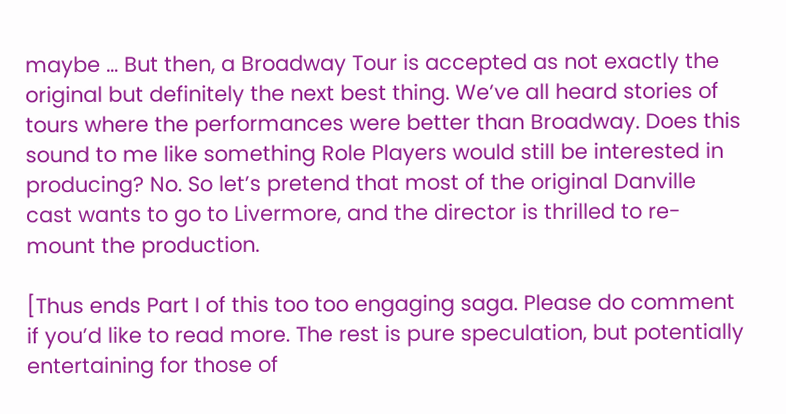maybe … But then, a Broadway Tour is accepted as not exactly the original but definitely the next best thing. We’ve all heard stories of tours where the performances were better than Broadway. Does this sound to me like something Role Players would still be interested in producing? No. So let’s pretend that most of the original Danville cast wants to go to Livermore, and the director is thrilled to re-mount the production.

[Thus ends Part I of this too too engaging saga. Please do comment if you’d like to read more. The rest is pure speculation, but potentially entertaining for those of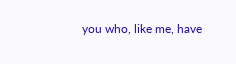you who, like me, have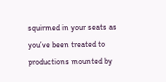squirmed in your seats as you’ve been treated to productions mounted by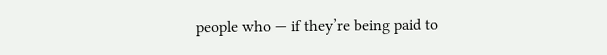people who — if they’re being paid to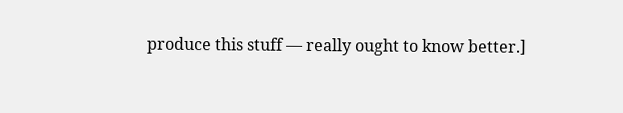produce this stuff — really ought to know better.]